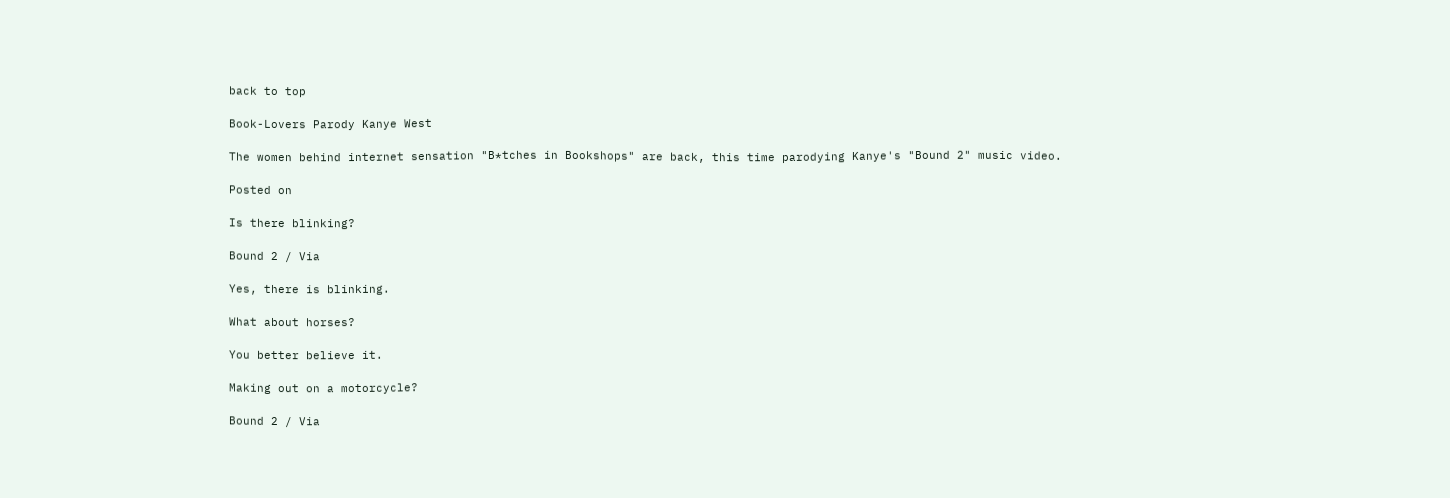back to top

Book-Lovers Parody Kanye West

The women behind internet sensation "B*tches in Bookshops" are back, this time parodying Kanye's "Bound 2" music video.

Posted on

Is there blinking?

Bound 2 / Via

Yes, there is blinking.

What about horses?

You better believe it.

Making out on a motorcycle?

Bound 2 / Via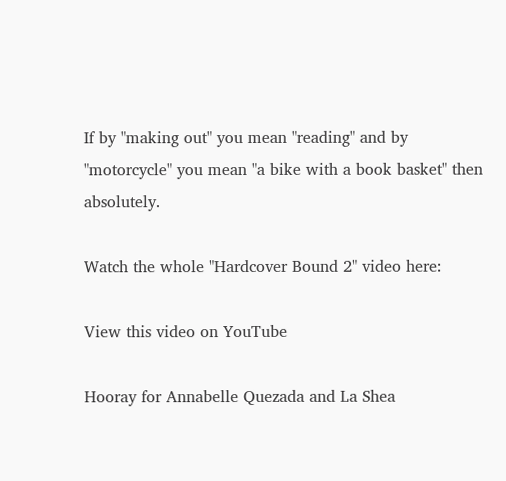If by "making out" you mean "reading" and by "motorcycle" you mean "a bike with a book basket" then absolutely.

Watch the whole "Hardcover Bound 2" video here:

View this video on YouTube

Hooray for Annabelle Quezada and La Shea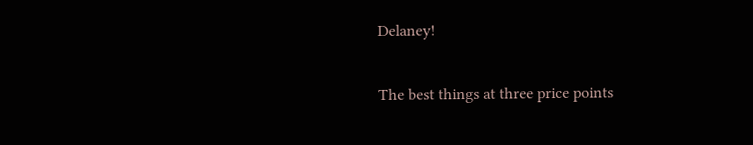Delaney!

The best things at three price points